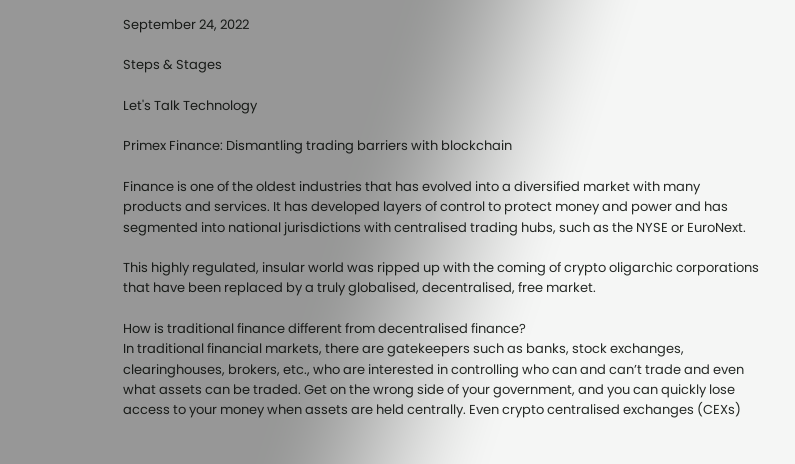September 24, 2022

Steps & Stages

Let's Talk Technology

Primex Finance: Dismantling trading barriers with blockchain

Finance is one of the oldest industries that has evolved into a diversified market with many products and services. It has developed layers of control to protect money and power and has segmented into national jurisdictions with centralised trading hubs, such as the NYSE or EuroNext.

This highly regulated, insular world was ripped up with the coming of crypto oligarchic corporations that have been replaced by a truly globalised, decentralised, free market.

How is traditional finance different from decentralised finance?
In traditional financial markets, there are gatekeepers such as banks, stock exchanges, clearinghouses, brokers, etc., who are interested in controlling who can and can’t trade and even what assets can be traded. Get on the wrong side of your government, and you can quickly lose access to your money when assets are held centrally. Even crypto centralised exchanges (CEXs)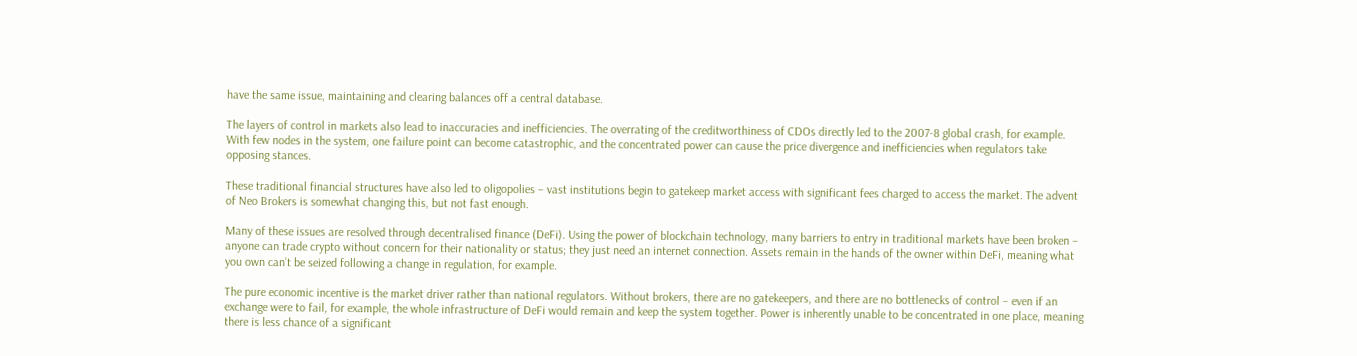have the same issue, maintaining and clearing balances off a central database.

The layers of control in markets also lead to inaccuracies and inefficiencies. The overrating of the creditworthiness of CDOs directly led to the 2007-8 global crash, for example. With few nodes in the system, one failure point can become catastrophic, and the concentrated power can cause the price divergence and inefficiencies when regulators take opposing stances.

These traditional financial structures have also led to oligopolies – vast institutions begin to gatekeep market access with significant fees charged to access the market. The advent of Neo Brokers is somewhat changing this, but not fast enough.

Many of these issues are resolved through decentralised finance (DeFi). Using the power of blockchain technology, many barriers to entry in traditional markets have been broken – anyone can trade crypto without concern for their nationality or status; they just need an internet connection. Assets remain in the hands of the owner within DeFi, meaning what you own can’t be seized following a change in regulation, for example.

The pure economic incentive is the market driver rather than national regulators. Without brokers, there are no gatekeepers, and there are no bottlenecks of control – even if an exchange were to fail, for example, the whole infrastructure of DeFi would remain and keep the system together. Power is inherently unable to be concentrated in one place, meaning there is less chance of a significant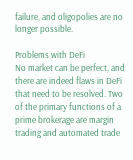failure, and oligopolies are no longer possible.

Problems with DeFi
No market can be perfect, and there are indeed flaws in DeFi that need to be resolved. Two of the primary functions of a prime brokerage are margin trading and automated trade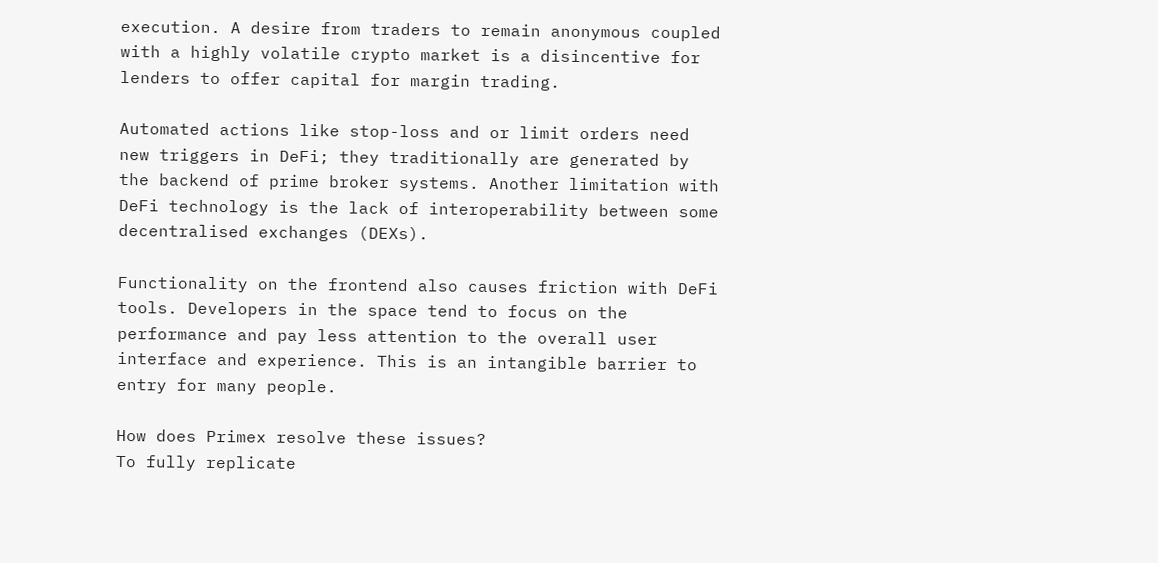execution. A desire from traders to remain anonymous coupled with a highly volatile crypto market is a disincentive for lenders to offer capital for margin trading.

Automated actions like stop-loss and or limit orders need new triggers in DeFi; they traditionally are generated by the backend of prime broker systems. Another limitation with DeFi technology is the lack of interoperability between some decentralised exchanges (DEXs).

Functionality on the frontend also causes friction with DeFi tools. Developers in the space tend to focus on the performance and pay less attention to the overall user interface and experience. This is an intangible barrier to entry for many people.

How does Primex resolve these issues?
To fully replicate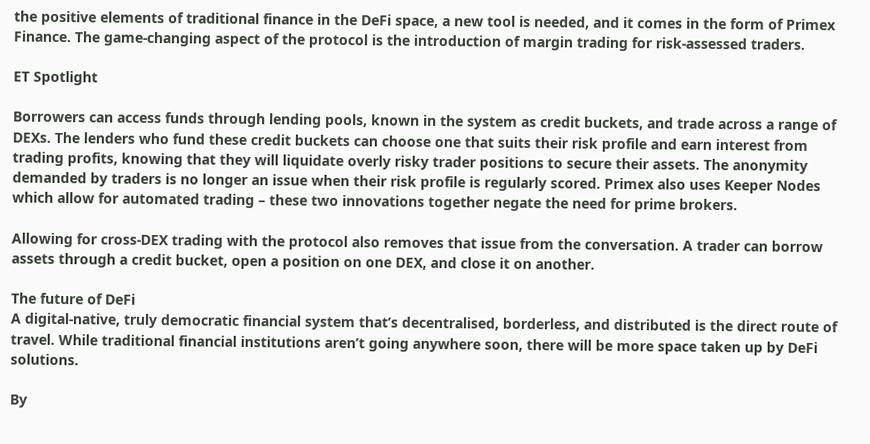the positive elements of traditional finance in the DeFi space, a new tool is needed, and it comes in the form of Primex Finance. The game-changing aspect of the protocol is the introduction of margin trading for risk-assessed traders.

ET Spotlight

Borrowers can access funds through lending pools, known in the system as credit buckets, and trade across a range of DEXs. The lenders who fund these credit buckets can choose one that suits their risk profile and earn interest from trading profits, knowing that they will liquidate overly risky trader positions to secure their assets. The anonymity demanded by traders is no longer an issue when their risk profile is regularly scored. Primex also uses Keeper Nodes which allow for automated trading – these two innovations together negate the need for prime brokers.

Allowing for cross-DEX trading with the protocol also removes that issue from the conversation. A trader can borrow assets through a credit bucket, open a position on one DEX, and close it on another.

The future of DeFi
A digital-native, truly democratic financial system that’s decentralised, borderless, and distributed is the direct route of travel. While traditional financial institutions aren’t going anywhere soon, there will be more space taken up by DeFi solutions.

By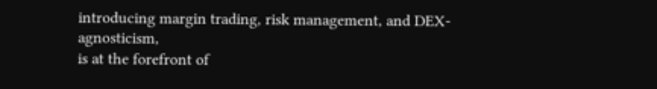introducing margin trading, risk management, and DEX-agnosticism,
is at the forefront of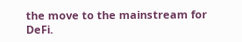the move to the mainstream for DeFi.